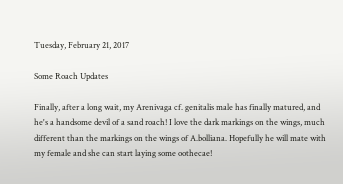Tuesday, February 21, 2017

Some Roach Updates

Finally, after a long wait, my Arenivaga cf. genitalis male has finally matured, and he's a handsome devil of a sand roach! I love the dark markings on the wings, much different than the markings on the wings of A.bolliana. Hopefully he will mate with my female and she can start laying some oothecae!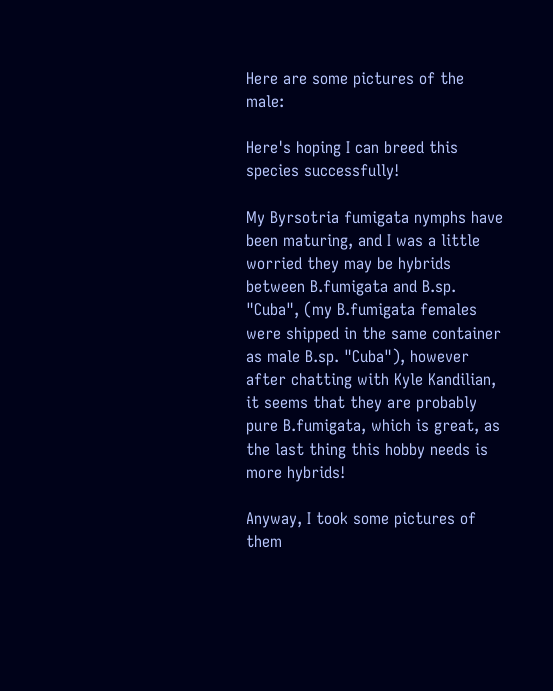Here are some pictures of the male:

Here's hoping I can breed this species successfully!

My Byrsotria fumigata nymphs have been maturing, and I was a little worried they may be hybrids between B.fumigata and B.sp. "Cuba", (my B.fumigata females were shipped in the same container as male B.sp. "Cuba"), however after chatting with Kyle Kandilian, it seems that they are probably pure B.fumigata, which is great, as the last thing this hobby needs is more hybrids!

Anyway, I took some pictures of them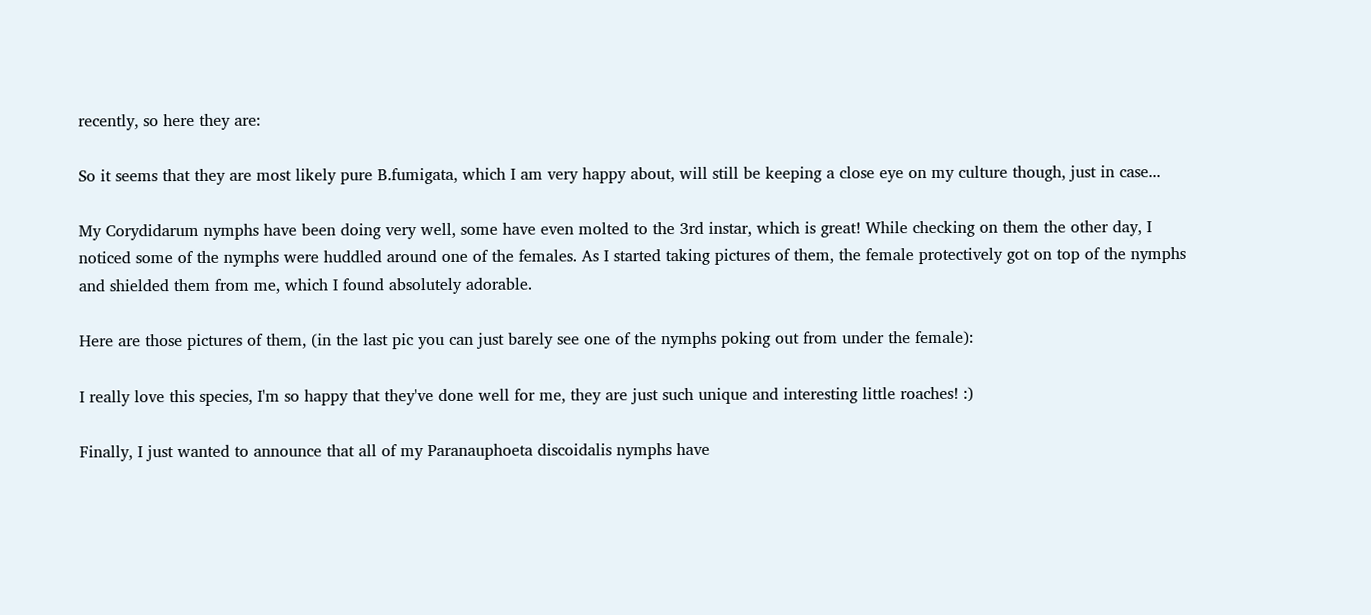recently, so here they are:

So it seems that they are most likely pure B.fumigata, which I am very happy about, will still be keeping a close eye on my culture though, just in case...

My Corydidarum nymphs have been doing very well, some have even molted to the 3rd instar, which is great! While checking on them the other day, I noticed some of the nymphs were huddled around one of the females. As I started taking pictures of them, the female protectively got on top of the nymphs and shielded them from me, which I found absolutely adorable.

Here are those pictures of them, (in the last pic you can just barely see one of the nymphs poking out from under the female):

I really love this species, I'm so happy that they've done well for me, they are just such unique and interesting little roaches! :)

Finally, I just wanted to announce that all of my Paranauphoeta discoidalis nymphs have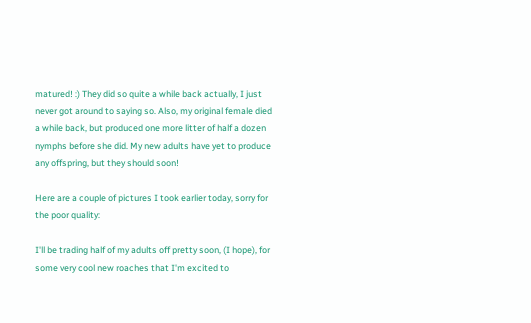matured! :) They did so quite a while back actually, I just never got around to saying so. Also, my original female died a while back, but produced one more litter of half a dozen nymphs before she did. My new adults have yet to produce any offspring, but they should soon!

Here are a couple of pictures I took earlier today, sorry for the poor quality:

I'll be trading half of my adults off pretty soon, (I hope), for some very cool new roaches that I'm excited to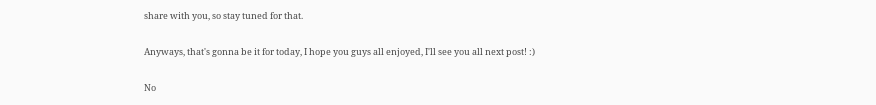share with you, so stay tuned for that.

Anyways, that's gonna be it for today, I hope you guys all enjoyed, I'll see you all next post! :)

No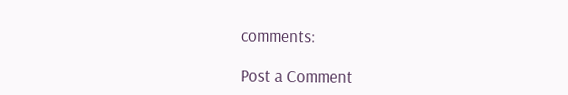comments:

Post a Comment